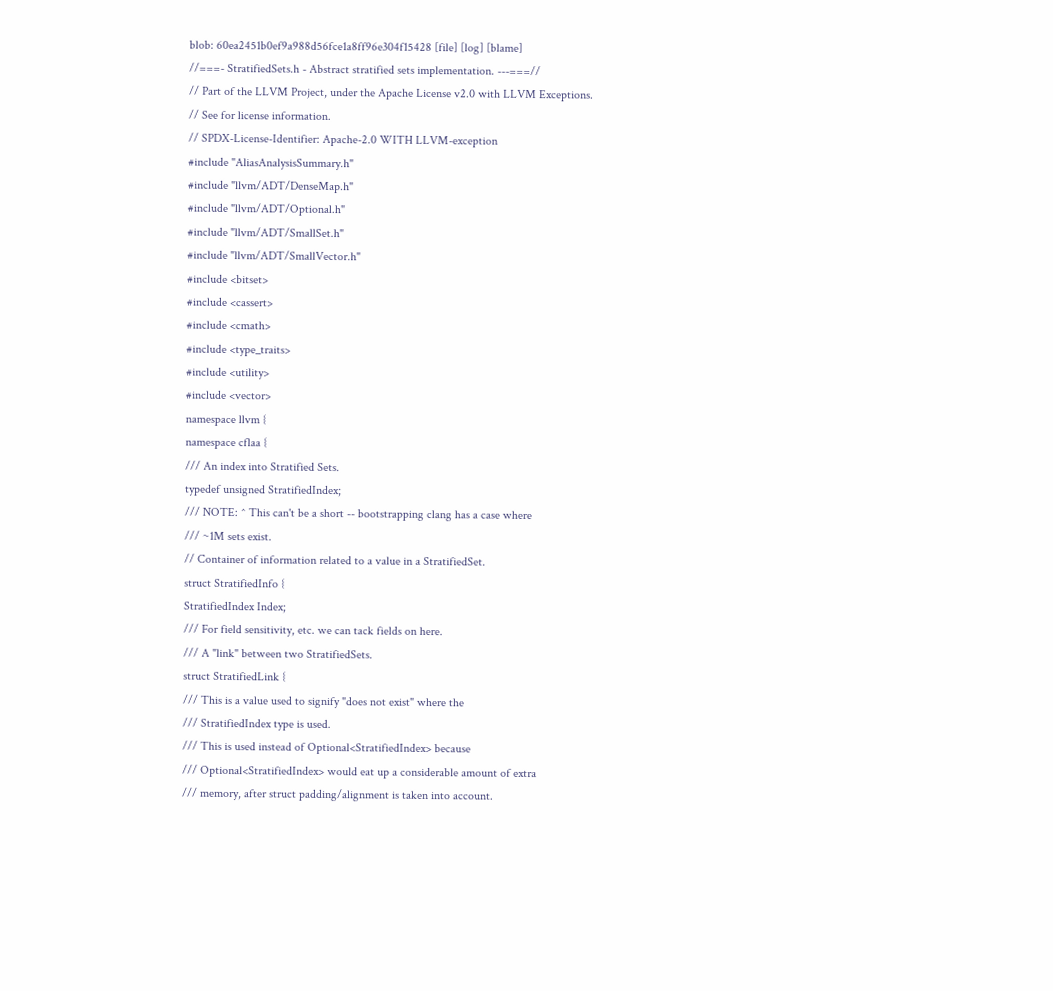blob: 60ea2451b0ef9a988d56fce1a8ff96e304f15428 [file] [log] [blame]
//===- StratifiedSets.h - Abstract stratified sets implementation. ---===//
// Part of the LLVM Project, under the Apache License v2.0 with LLVM Exceptions.
// See for license information.
// SPDX-License-Identifier: Apache-2.0 WITH LLVM-exception
#include "AliasAnalysisSummary.h"
#include "llvm/ADT/DenseMap.h"
#include "llvm/ADT/Optional.h"
#include "llvm/ADT/SmallSet.h"
#include "llvm/ADT/SmallVector.h"
#include <bitset>
#include <cassert>
#include <cmath>
#include <type_traits>
#include <utility>
#include <vector>
namespace llvm {
namespace cflaa {
/// An index into Stratified Sets.
typedef unsigned StratifiedIndex;
/// NOTE: ^ This can't be a short -- bootstrapping clang has a case where
/// ~1M sets exist.
// Container of information related to a value in a StratifiedSet.
struct StratifiedInfo {
StratifiedIndex Index;
/// For field sensitivity, etc. we can tack fields on here.
/// A "link" between two StratifiedSets.
struct StratifiedLink {
/// This is a value used to signify "does not exist" where the
/// StratifiedIndex type is used.
/// This is used instead of Optional<StratifiedIndex> because
/// Optional<StratifiedIndex> would eat up a considerable amount of extra
/// memory, after struct padding/alignment is taken into account.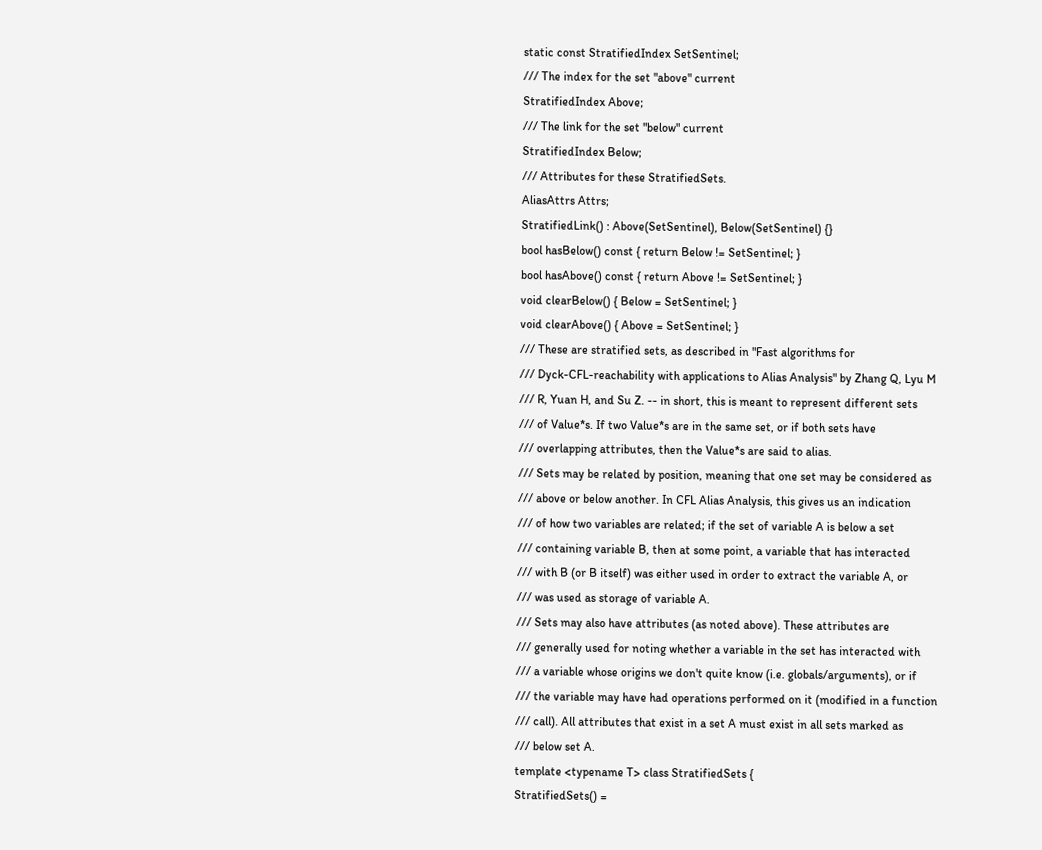static const StratifiedIndex SetSentinel;
/// The index for the set "above" current
StratifiedIndex Above;
/// The link for the set "below" current
StratifiedIndex Below;
/// Attributes for these StratifiedSets.
AliasAttrs Attrs;
StratifiedLink() : Above(SetSentinel), Below(SetSentinel) {}
bool hasBelow() const { return Below != SetSentinel; }
bool hasAbove() const { return Above != SetSentinel; }
void clearBelow() { Below = SetSentinel; }
void clearAbove() { Above = SetSentinel; }
/// These are stratified sets, as described in "Fast algorithms for
/// Dyck-CFL-reachability with applications to Alias Analysis" by Zhang Q, Lyu M
/// R, Yuan H, and Su Z. -- in short, this is meant to represent different sets
/// of Value*s. If two Value*s are in the same set, or if both sets have
/// overlapping attributes, then the Value*s are said to alias.
/// Sets may be related by position, meaning that one set may be considered as
/// above or below another. In CFL Alias Analysis, this gives us an indication
/// of how two variables are related; if the set of variable A is below a set
/// containing variable B, then at some point, a variable that has interacted
/// with B (or B itself) was either used in order to extract the variable A, or
/// was used as storage of variable A.
/// Sets may also have attributes (as noted above). These attributes are
/// generally used for noting whether a variable in the set has interacted with
/// a variable whose origins we don't quite know (i.e. globals/arguments), or if
/// the variable may have had operations performed on it (modified in a function
/// call). All attributes that exist in a set A must exist in all sets marked as
/// below set A.
template <typename T> class StratifiedSets {
StratifiedSets() =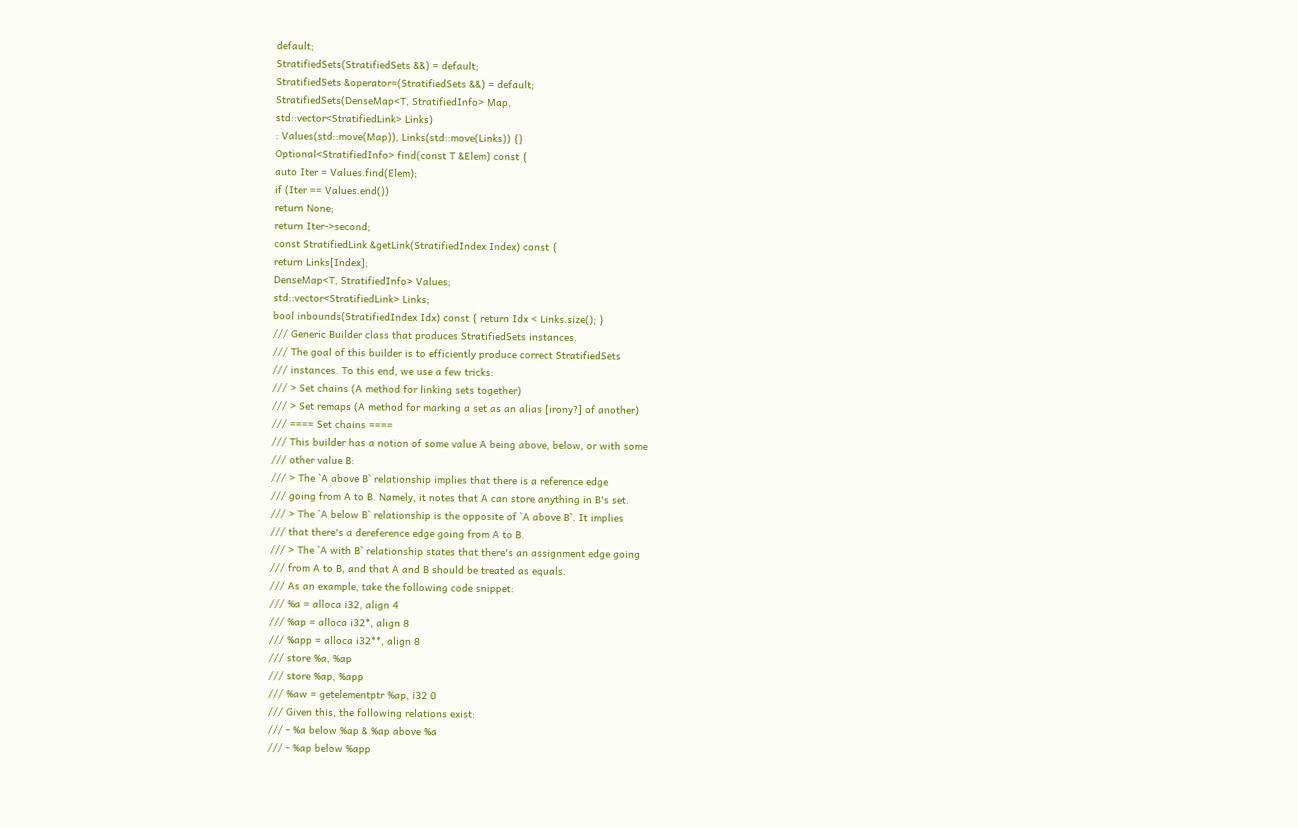default;
StratifiedSets(StratifiedSets &&) = default;
StratifiedSets &operator=(StratifiedSets &&) = default;
StratifiedSets(DenseMap<T, StratifiedInfo> Map,
std::vector<StratifiedLink> Links)
: Values(std::move(Map)), Links(std::move(Links)) {}
Optional<StratifiedInfo> find(const T &Elem) const {
auto Iter = Values.find(Elem);
if (Iter == Values.end())
return None;
return Iter->second;
const StratifiedLink &getLink(StratifiedIndex Index) const {
return Links[Index];
DenseMap<T, StratifiedInfo> Values;
std::vector<StratifiedLink> Links;
bool inbounds(StratifiedIndex Idx) const { return Idx < Links.size(); }
/// Generic Builder class that produces StratifiedSets instances.
/// The goal of this builder is to efficiently produce correct StratifiedSets
/// instances. To this end, we use a few tricks:
/// > Set chains (A method for linking sets together)
/// > Set remaps (A method for marking a set as an alias [irony?] of another)
/// ==== Set chains ====
/// This builder has a notion of some value A being above, below, or with some
/// other value B:
/// > The `A above B` relationship implies that there is a reference edge
/// going from A to B. Namely, it notes that A can store anything in B's set.
/// > The `A below B` relationship is the opposite of `A above B`. It implies
/// that there's a dereference edge going from A to B.
/// > The `A with B` relationship states that there's an assignment edge going
/// from A to B, and that A and B should be treated as equals.
/// As an example, take the following code snippet:
/// %a = alloca i32, align 4
/// %ap = alloca i32*, align 8
/// %app = alloca i32**, align 8
/// store %a, %ap
/// store %ap, %app
/// %aw = getelementptr %ap, i32 0
/// Given this, the following relations exist:
/// - %a below %ap & %ap above %a
/// - %ap below %app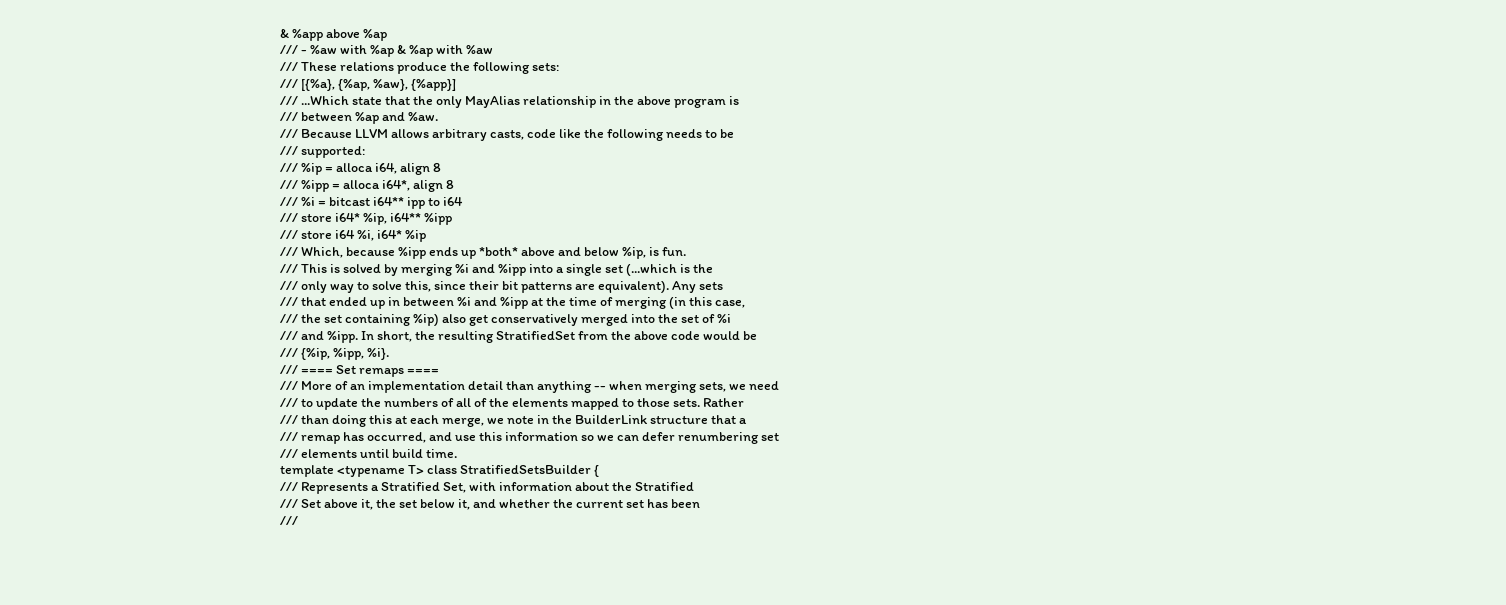& %app above %ap
/// - %aw with %ap & %ap with %aw
/// These relations produce the following sets:
/// [{%a}, {%ap, %aw}, {%app}]
/// ...Which state that the only MayAlias relationship in the above program is
/// between %ap and %aw.
/// Because LLVM allows arbitrary casts, code like the following needs to be
/// supported:
/// %ip = alloca i64, align 8
/// %ipp = alloca i64*, align 8
/// %i = bitcast i64** ipp to i64
/// store i64* %ip, i64** %ipp
/// store i64 %i, i64* %ip
/// Which, because %ipp ends up *both* above and below %ip, is fun.
/// This is solved by merging %i and %ipp into a single set (...which is the
/// only way to solve this, since their bit patterns are equivalent). Any sets
/// that ended up in between %i and %ipp at the time of merging (in this case,
/// the set containing %ip) also get conservatively merged into the set of %i
/// and %ipp. In short, the resulting StratifiedSet from the above code would be
/// {%ip, %ipp, %i}.
/// ==== Set remaps ====
/// More of an implementation detail than anything -- when merging sets, we need
/// to update the numbers of all of the elements mapped to those sets. Rather
/// than doing this at each merge, we note in the BuilderLink structure that a
/// remap has occurred, and use this information so we can defer renumbering set
/// elements until build time.
template <typename T> class StratifiedSetsBuilder {
/// Represents a Stratified Set, with information about the Stratified
/// Set above it, the set below it, and whether the current set has been
///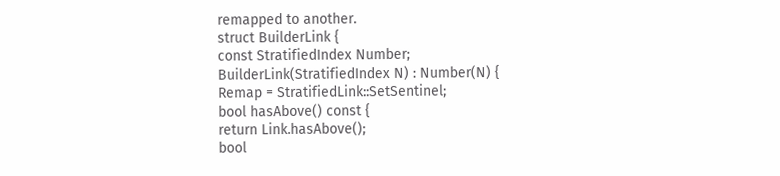remapped to another.
struct BuilderLink {
const StratifiedIndex Number;
BuilderLink(StratifiedIndex N) : Number(N) {
Remap = StratifiedLink::SetSentinel;
bool hasAbove() const {
return Link.hasAbove();
bool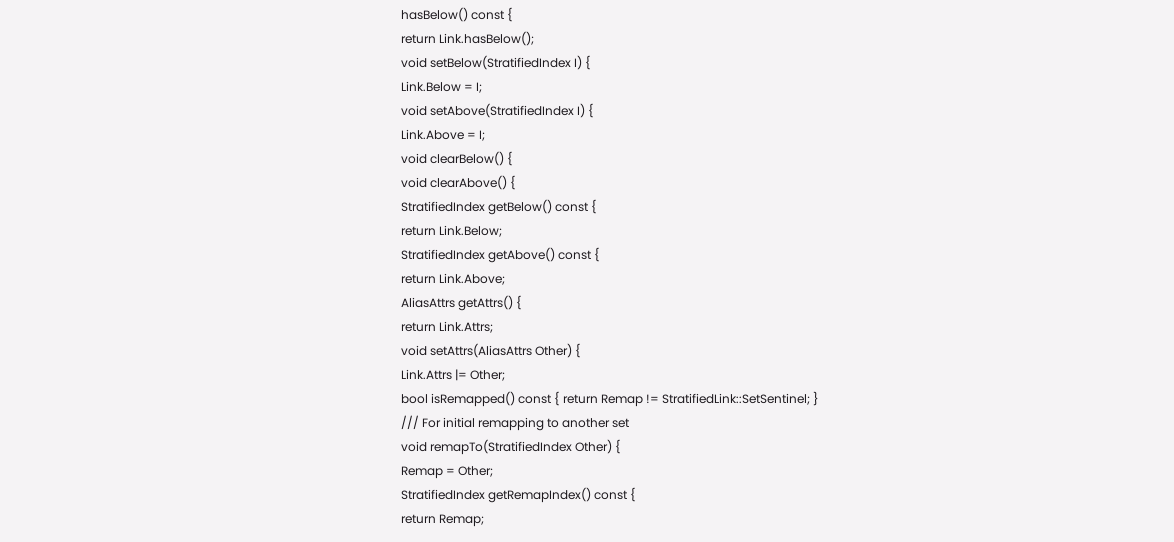hasBelow() const {
return Link.hasBelow();
void setBelow(StratifiedIndex I) {
Link.Below = I;
void setAbove(StratifiedIndex I) {
Link.Above = I;
void clearBelow() {
void clearAbove() {
StratifiedIndex getBelow() const {
return Link.Below;
StratifiedIndex getAbove() const {
return Link.Above;
AliasAttrs getAttrs() {
return Link.Attrs;
void setAttrs(AliasAttrs Other) {
Link.Attrs |= Other;
bool isRemapped() const { return Remap != StratifiedLink::SetSentinel; }
/// For initial remapping to another set
void remapTo(StratifiedIndex Other) {
Remap = Other;
StratifiedIndex getRemapIndex() const {
return Remap;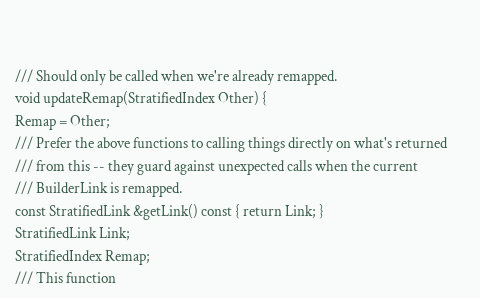/// Should only be called when we're already remapped.
void updateRemap(StratifiedIndex Other) {
Remap = Other;
/// Prefer the above functions to calling things directly on what's returned
/// from this -- they guard against unexpected calls when the current
/// BuilderLink is remapped.
const StratifiedLink &getLink() const { return Link; }
StratifiedLink Link;
StratifiedIndex Remap;
/// This function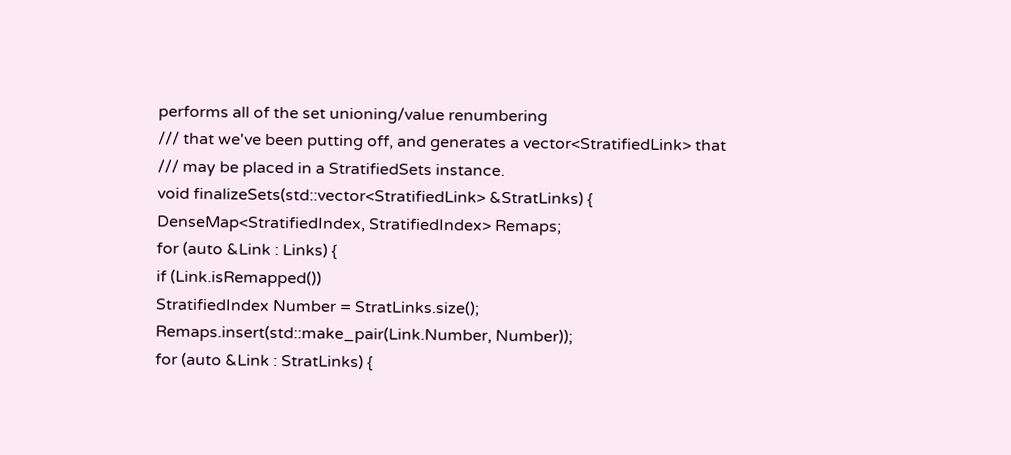performs all of the set unioning/value renumbering
/// that we've been putting off, and generates a vector<StratifiedLink> that
/// may be placed in a StratifiedSets instance.
void finalizeSets(std::vector<StratifiedLink> &StratLinks) {
DenseMap<StratifiedIndex, StratifiedIndex> Remaps;
for (auto &Link : Links) {
if (Link.isRemapped())
StratifiedIndex Number = StratLinks.size();
Remaps.insert(std::make_pair(Link.Number, Number));
for (auto &Link : StratLinks) {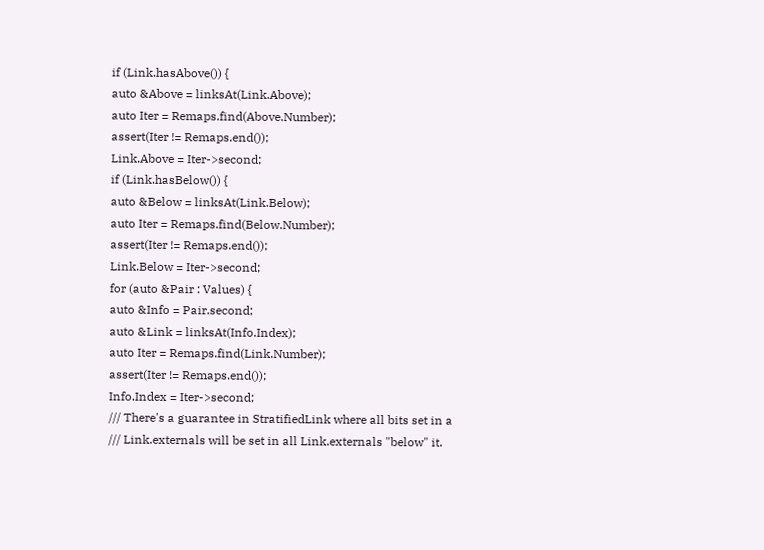if (Link.hasAbove()) {
auto &Above = linksAt(Link.Above);
auto Iter = Remaps.find(Above.Number);
assert(Iter != Remaps.end());
Link.Above = Iter->second;
if (Link.hasBelow()) {
auto &Below = linksAt(Link.Below);
auto Iter = Remaps.find(Below.Number);
assert(Iter != Remaps.end());
Link.Below = Iter->second;
for (auto &Pair : Values) {
auto &Info = Pair.second;
auto &Link = linksAt(Info.Index);
auto Iter = Remaps.find(Link.Number);
assert(Iter != Remaps.end());
Info.Index = Iter->second;
/// There's a guarantee in StratifiedLink where all bits set in a
/// Link.externals will be set in all Link.externals "below" it.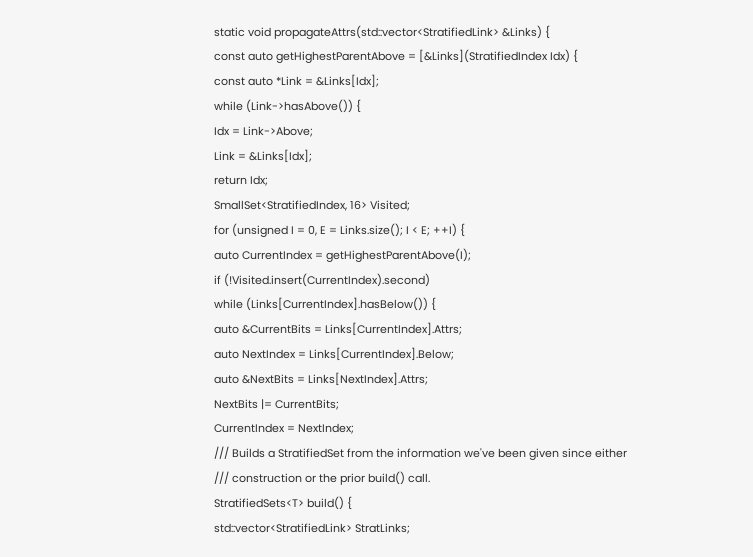static void propagateAttrs(std::vector<StratifiedLink> &Links) {
const auto getHighestParentAbove = [&Links](StratifiedIndex Idx) {
const auto *Link = &Links[Idx];
while (Link->hasAbove()) {
Idx = Link->Above;
Link = &Links[Idx];
return Idx;
SmallSet<StratifiedIndex, 16> Visited;
for (unsigned I = 0, E = Links.size(); I < E; ++I) {
auto CurrentIndex = getHighestParentAbove(I);
if (!Visited.insert(CurrentIndex).second)
while (Links[CurrentIndex].hasBelow()) {
auto &CurrentBits = Links[CurrentIndex].Attrs;
auto NextIndex = Links[CurrentIndex].Below;
auto &NextBits = Links[NextIndex].Attrs;
NextBits |= CurrentBits;
CurrentIndex = NextIndex;
/// Builds a StratifiedSet from the information we've been given since either
/// construction or the prior build() call.
StratifiedSets<T> build() {
std::vector<StratifiedLink> StratLinks;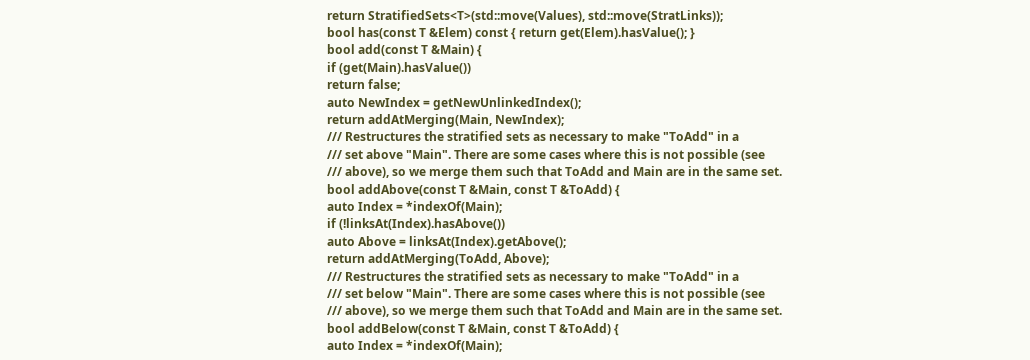return StratifiedSets<T>(std::move(Values), std::move(StratLinks));
bool has(const T &Elem) const { return get(Elem).hasValue(); }
bool add(const T &Main) {
if (get(Main).hasValue())
return false;
auto NewIndex = getNewUnlinkedIndex();
return addAtMerging(Main, NewIndex);
/// Restructures the stratified sets as necessary to make "ToAdd" in a
/// set above "Main". There are some cases where this is not possible (see
/// above), so we merge them such that ToAdd and Main are in the same set.
bool addAbove(const T &Main, const T &ToAdd) {
auto Index = *indexOf(Main);
if (!linksAt(Index).hasAbove())
auto Above = linksAt(Index).getAbove();
return addAtMerging(ToAdd, Above);
/// Restructures the stratified sets as necessary to make "ToAdd" in a
/// set below "Main". There are some cases where this is not possible (see
/// above), so we merge them such that ToAdd and Main are in the same set.
bool addBelow(const T &Main, const T &ToAdd) {
auto Index = *indexOf(Main);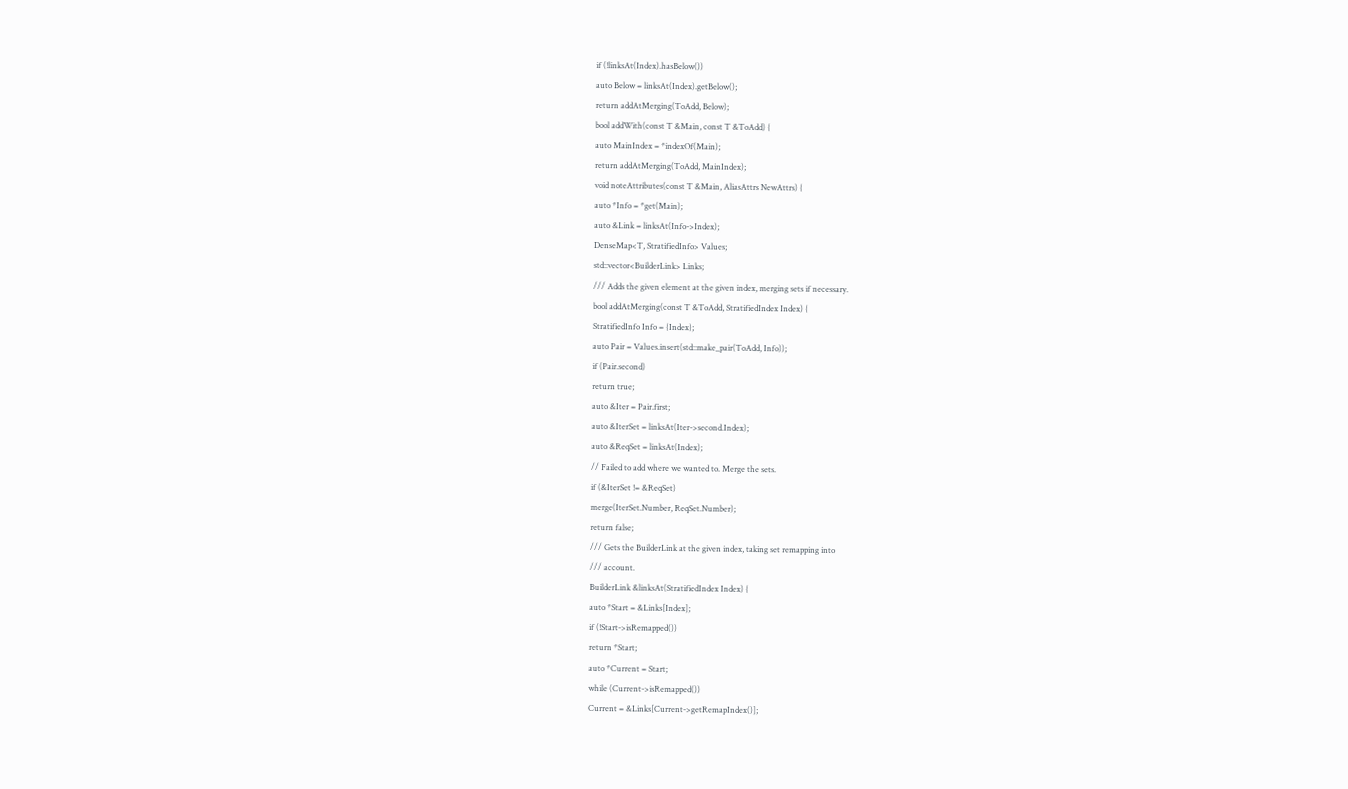if (!linksAt(Index).hasBelow())
auto Below = linksAt(Index).getBelow();
return addAtMerging(ToAdd, Below);
bool addWith(const T &Main, const T &ToAdd) {
auto MainIndex = *indexOf(Main);
return addAtMerging(ToAdd, MainIndex);
void noteAttributes(const T &Main, AliasAttrs NewAttrs) {
auto *Info = *get(Main);
auto &Link = linksAt(Info->Index);
DenseMap<T, StratifiedInfo> Values;
std::vector<BuilderLink> Links;
/// Adds the given element at the given index, merging sets if necessary.
bool addAtMerging(const T &ToAdd, StratifiedIndex Index) {
StratifiedInfo Info = {Index};
auto Pair = Values.insert(std::make_pair(ToAdd, Info));
if (Pair.second)
return true;
auto &Iter = Pair.first;
auto &IterSet = linksAt(Iter->second.Index);
auto &ReqSet = linksAt(Index);
// Failed to add where we wanted to. Merge the sets.
if (&IterSet != &ReqSet)
merge(IterSet.Number, ReqSet.Number);
return false;
/// Gets the BuilderLink at the given index, taking set remapping into
/// account.
BuilderLink &linksAt(StratifiedIndex Index) {
auto *Start = &Links[Index];
if (!Start->isRemapped())
return *Start;
auto *Current = Start;
while (Current->isRemapped())
Current = &Links[Current->getRemapIndex()];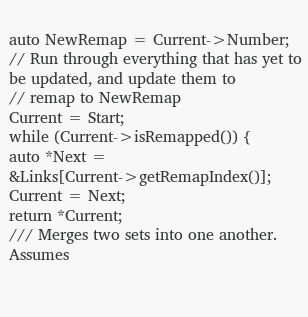auto NewRemap = Current->Number;
// Run through everything that has yet to be updated, and update them to
// remap to NewRemap
Current = Start;
while (Current->isRemapped()) {
auto *Next = &Links[Current->getRemapIndex()];
Current = Next;
return *Current;
/// Merges two sets into one another. Assumes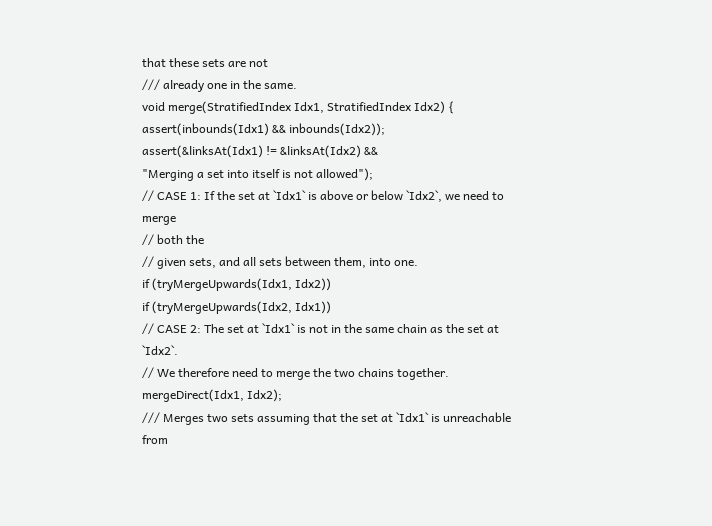that these sets are not
/// already one in the same.
void merge(StratifiedIndex Idx1, StratifiedIndex Idx2) {
assert(inbounds(Idx1) && inbounds(Idx2));
assert(&linksAt(Idx1) != &linksAt(Idx2) &&
"Merging a set into itself is not allowed");
// CASE 1: If the set at `Idx1` is above or below `Idx2`, we need to merge
// both the
// given sets, and all sets between them, into one.
if (tryMergeUpwards(Idx1, Idx2))
if (tryMergeUpwards(Idx2, Idx1))
// CASE 2: The set at `Idx1` is not in the same chain as the set at `Idx2`.
// We therefore need to merge the two chains together.
mergeDirect(Idx1, Idx2);
/// Merges two sets assuming that the set at `Idx1` is unreachable from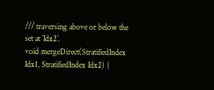/// traversing above or below the set at `Idx2`.
void mergeDirect(StratifiedIndex Idx1, StratifiedIndex Idx2) {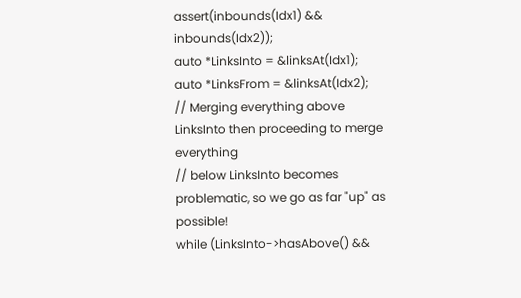assert(inbounds(Idx1) && inbounds(Idx2));
auto *LinksInto = &linksAt(Idx1);
auto *LinksFrom = &linksAt(Idx2);
// Merging everything above LinksInto then proceeding to merge everything
// below LinksInto becomes problematic, so we go as far "up" as possible!
while (LinksInto->hasAbove() &&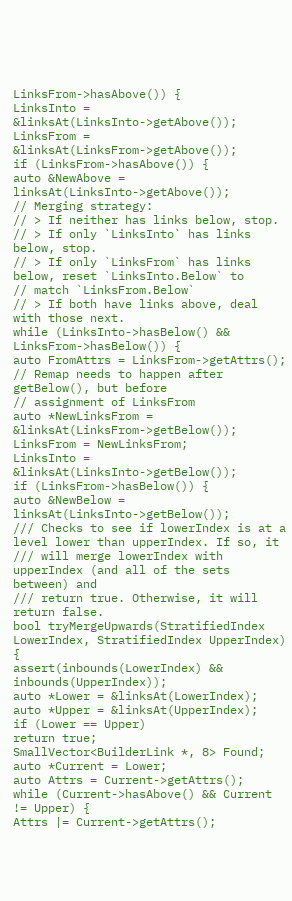LinksFrom->hasAbove()) {
LinksInto = &linksAt(LinksInto->getAbove());
LinksFrom = &linksAt(LinksFrom->getAbove());
if (LinksFrom->hasAbove()) {
auto &NewAbove = linksAt(LinksInto->getAbove());
// Merging strategy:
// > If neither has links below, stop.
// > If only `LinksInto` has links below, stop.
// > If only `LinksFrom` has links below, reset `LinksInto.Below` to
// match `LinksFrom.Below`
// > If both have links above, deal with those next.
while (LinksInto->hasBelow() && LinksFrom->hasBelow()) {
auto FromAttrs = LinksFrom->getAttrs();
// Remap needs to happen after getBelow(), but before
// assignment of LinksFrom
auto *NewLinksFrom = &linksAt(LinksFrom->getBelow());
LinksFrom = NewLinksFrom;
LinksInto = &linksAt(LinksInto->getBelow());
if (LinksFrom->hasBelow()) {
auto &NewBelow = linksAt(LinksInto->getBelow());
/// Checks to see if lowerIndex is at a level lower than upperIndex. If so, it
/// will merge lowerIndex with upperIndex (and all of the sets between) and
/// return true. Otherwise, it will return false.
bool tryMergeUpwards(StratifiedIndex LowerIndex, StratifiedIndex UpperIndex) {
assert(inbounds(LowerIndex) && inbounds(UpperIndex));
auto *Lower = &linksAt(LowerIndex);
auto *Upper = &linksAt(UpperIndex);
if (Lower == Upper)
return true;
SmallVector<BuilderLink *, 8> Found;
auto *Current = Lower;
auto Attrs = Current->getAttrs();
while (Current->hasAbove() && Current != Upper) {
Attrs |= Current->getAttrs();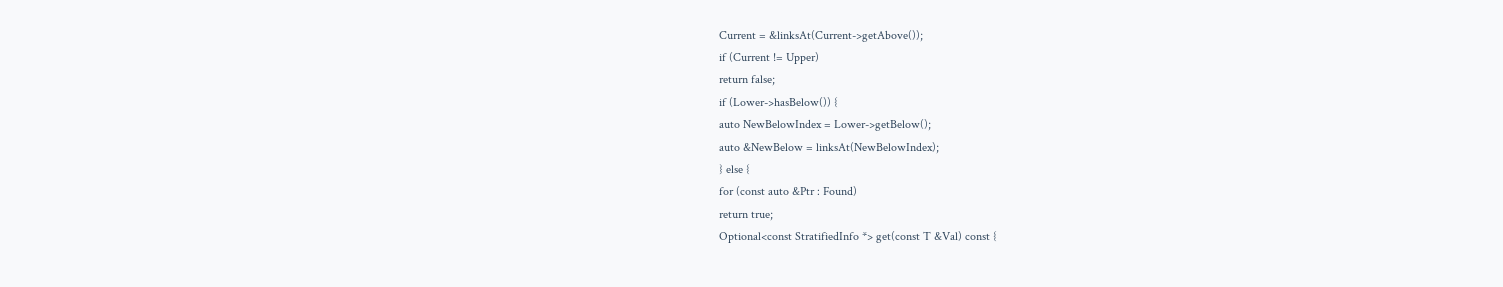Current = &linksAt(Current->getAbove());
if (Current != Upper)
return false;
if (Lower->hasBelow()) {
auto NewBelowIndex = Lower->getBelow();
auto &NewBelow = linksAt(NewBelowIndex);
} else {
for (const auto &Ptr : Found)
return true;
Optional<const StratifiedInfo *> get(const T &Val) const {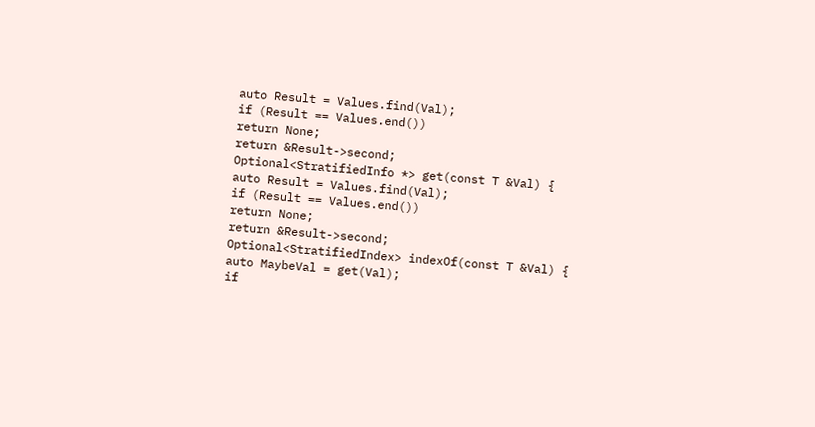auto Result = Values.find(Val);
if (Result == Values.end())
return None;
return &Result->second;
Optional<StratifiedInfo *> get(const T &Val) {
auto Result = Values.find(Val);
if (Result == Values.end())
return None;
return &Result->second;
Optional<StratifiedIndex> indexOf(const T &Val) {
auto MaybeVal = get(Val);
if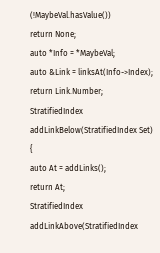(!MaybeVal.hasValue())
return None;
auto *Info = *MaybeVal;
auto &Link = linksAt(Info->Index);
return Link.Number;
StratifiedIndex addLinkBelow(StratifiedIndex Set) {
auto At = addLinks();
return At;
StratifiedIndex addLinkAbove(StratifiedIndex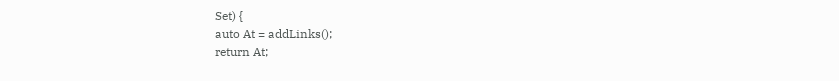Set) {
auto At = addLinks();
return At;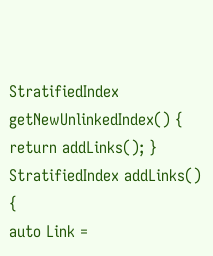StratifiedIndex getNewUnlinkedIndex() { return addLinks(); }
StratifiedIndex addLinks() {
auto Link =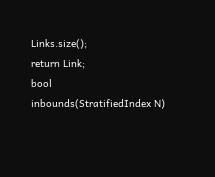Links.size();
return Link;
bool inbounds(StratifiedIndex N)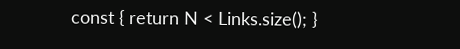const { return N < Links.size(); }